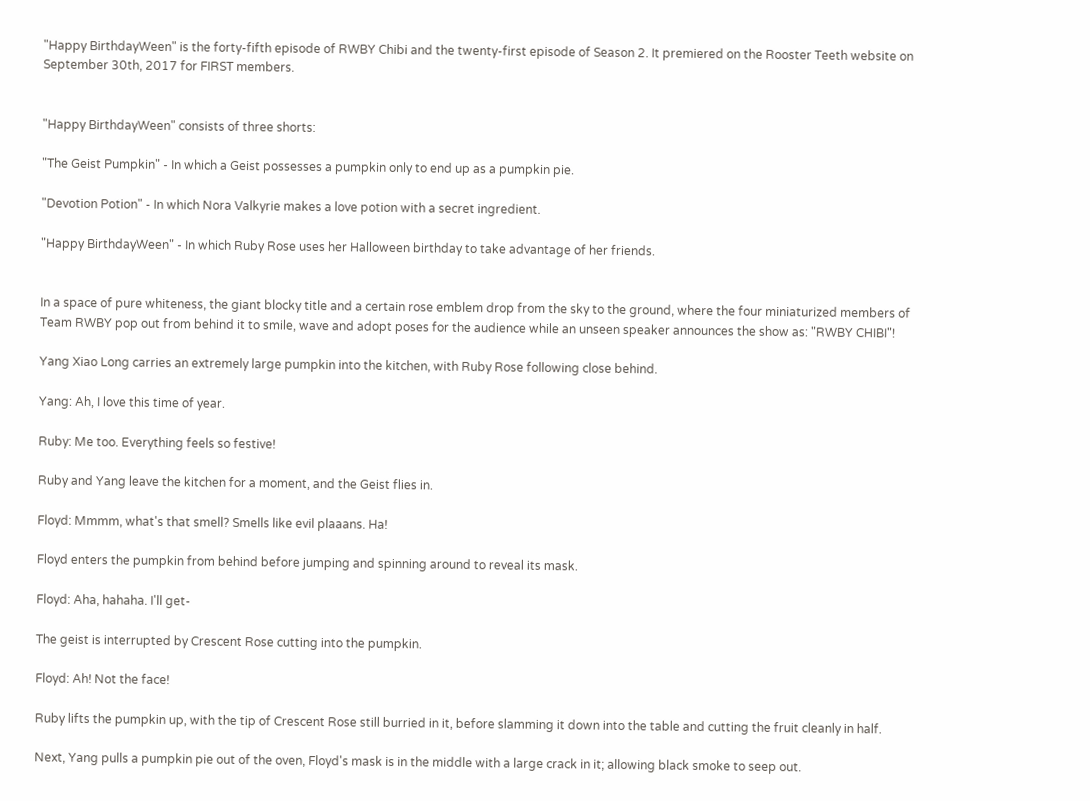"Happy BirthdayWeen" is the forty-fifth episode of RWBY Chibi and the twenty-first episode of Season 2. It premiered on the Rooster Teeth website on September 30th, 2017 for FIRST members.


"Happy BirthdayWeen" consists of three shorts:

"The Geist Pumpkin" - In which a Geist possesses a pumpkin only to end up as a pumpkin pie.

"Devotion Potion" - In which Nora Valkyrie makes a love potion with a secret ingredient.

"Happy BirthdayWeen" - In which Ruby Rose uses her Halloween birthday to take advantage of her friends.


In a space of pure whiteness, the giant blocky title and a certain rose emblem drop from the sky to the ground, where the four miniaturized members of Team RWBY pop out from behind it to smile, wave and adopt poses for the audience while an unseen speaker announces the show as: "RWBY CHIBI"!

Yang Xiao Long carries an extremely large pumpkin into the kitchen, with Ruby Rose following close behind.

Yang: Ah, I love this time of year.

Ruby: Me too. Everything feels so festive!

Ruby and Yang leave the kitchen for a moment, and the Geist flies in.

Floyd: Mmmm, what's that smell? Smells like evil plaaans. Ha!

Floyd enters the pumpkin from behind before jumping and spinning around to reveal its mask.

Floyd: Aha, hahaha. I'll get-

The geist is interrupted by Crescent Rose cutting into the pumpkin.

Floyd: Ah! Not the face!

Ruby lifts the pumpkin up, with the tip of Crescent Rose still burried in it, before slamming it down into the table and cutting the fruit cleanly in half.

Next, Yang pulls a pumpkin pie out of the oven, Floyd's mask is in the middle with a large crack in it; allowing black smoke to seep out.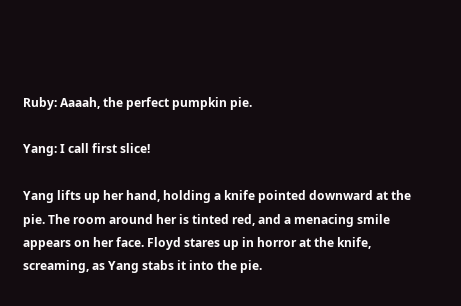Ruby: Aaaah, the perfect pumpkin pie.

Yang: I call first slice!

Yang lifts up her hand, holding a knife pointed downward at the pie. The room around her is tinted red, and a menacing smile appears on her face. Floyd stares up in horror at the knife, screaming, as Yang stabs it into the pie.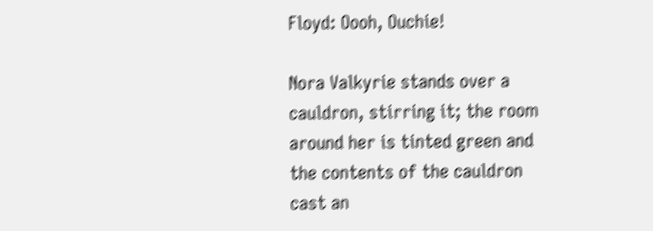Floyd: Oooh, Ouchie!

Nora Valkyrie stands over a cauldron, stirring it; the room around her is tinted green and the contents of the cauldron cast an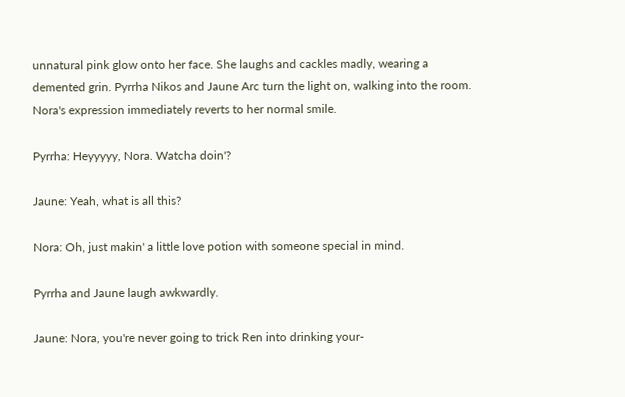unnatural pink glow onto her face. She laughs and cackles madly, wearing a demented grin. Pyrrha Nikos and Jaune Arc turn the light on, walking into the room. Nora's expression immediately reverts to her normal smile.

Pyrrha: Heyyyyy, Nora. Watcha doin'?

Jaune: Yeah, what is all this?

Nora: Oh, just makin' a little love potion with someone special in mind.

Pyrrha and Jaune laugh awkwardly.

Jaune: Nora, you're never going to trick Ren into drinking your-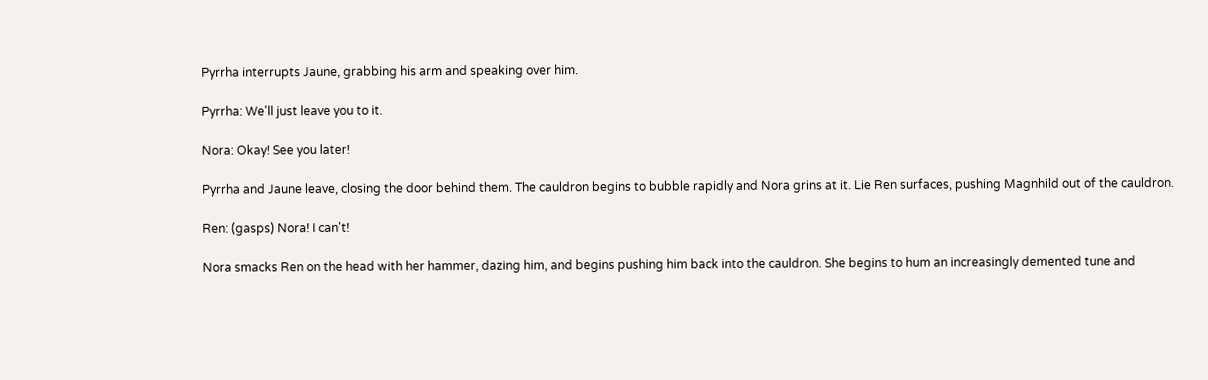Pyrrha interrupts Jaune, grabbing his arm and speaking over him.

Pyrrha: We'll just leave you to it.

Nora: Okay! See you later!

Pyrrha and Jaune leave, closing the door behind them. The cauldron begins to bubble rapidly and Nora grins at it. Lie Ren surfaces, pushing Magnhild out of the cauldron.

Ren: (gasps) Nora! I can't!

Nora smacks Ren on the head with her hammer, dazing him, and begins pushing him back into the cauldron. She begins to hum an increasingly demented tune and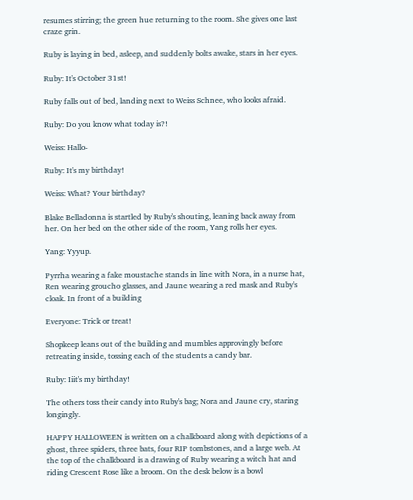resumes stirring; the green hue returning to the room. She gives one last craze grin.

Ruby is laying in bed, asleep, and suddenly bolts awake, stars in her eyes.

Ruby: It's October 31st!

Ruby falls out of bed, landing next to Weiss Schnee, who looks afraid.

Ruby: Do you know what today is?!

Weiss: Hallo-

Ruby: It's my birthday!

Weiss: What? Your birthday?

Blake Belladonna is startled by Ruby's shouting, leaning back away from her. On her bed on the other side of the room, Yang rolls her eyes.

Yang: Yyyup.

Pyrrha wearing a fake moustache stands in line with Nora, in a nurse hat, Ren wearing groucho glasses, and Jaune wearing a red mask and Ruby's cloak. In front of a building

Everyone: Trick or treat!

Shopkeep leans out of the building and mumbles approvingly before retreating inside, tossing each of the students a candy bar.

Ruby: Iiit's my birthday!

The others toss their candy into Ruby's bag; Nora and Jaune cry, staring longingly.

HAPPY HALLOWEEN is written on a chalkboard along with depictions of a ghost, three spiders, three bats, four RIP tombstones, and a large web. At the top of the chalkboard is a drawing of Ruby wearing a witch hat and riding Crescent Rose like a broom. On the desk below is a bowl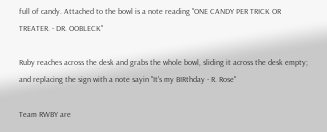full of candy. Attached to the bowl is a note reading "ONE CANDY PER TRICK OR TREATER. - DR. OOBLECK"

Ruby reaches across the desk and grabs the whole bowl, sliding it across the desk empty; and replacing the sign with a note sayin "It's my BIRthday - R. Rose"

Team RWBY are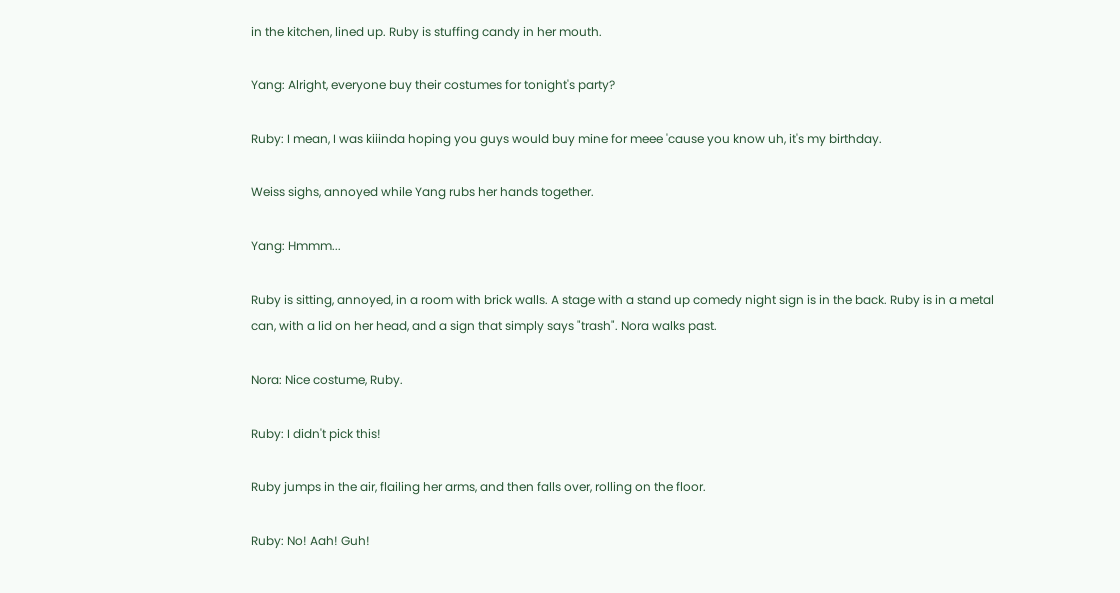in the kitchen, lined up. Ruby is stuffing candy in her mouth.

Yang: Alright, everyone buy their costumes for tonight's party?

Ruby: I mean, I was kiiinda hoping you guys would buy mine for meee 'cause you know uh, it's my birthday.

Weiss sighs, annoyed while Yang rubs her hands together.

Yang: Hmmm...

Ruby is sitting, annoyed, in a room with brick walls. A stage with a stand up comedy night sign is in the back. Ruby is in a metal can, with a lid on her head, and a sign that simply says "trash". Nora walks past.

Nora: Nice costume, Ruby.

Ruby: I didn't pick this!

Ruby jumps in the air, flailing her arms, and then falls over, rolling on the floor.

Ruby: No! Aah! Guh!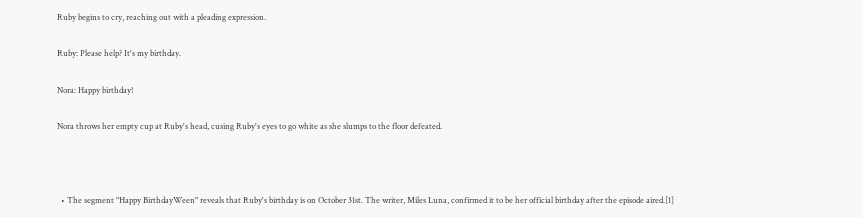Ruby begins to cry, reaching out with a pleading expression.

Ruby: Please help? It's my birthday.

Nora: Happy birthday!

Nora throws her empty cup at Ruby's head, cusing Ruby's eyes to go white as she slumps to the floor defeated.



  • The segment "Happy BirthdayWeen" reveals that Ruby's birthday is on October 31st. The writer, Miles Luna, confirmed it to be her official birthday after the episode aired.[1]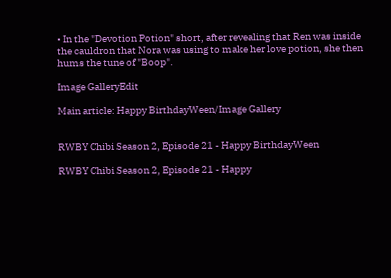• In the "Devotion Potion" short, after revealing that Ren was inside the cauldron that Nora was using to make her love potion, she then hums the tune of "Boop".

Image GalleryEdit

Main article: Happy BirthdayWeen/Image Gallery


RWBY Chibi Season 2, Episode 21 - Happy BirthdayWeen

RWBY Chibi Season 2, Episode 21 - Happy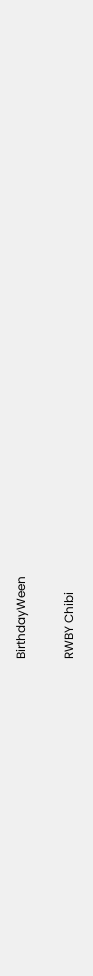BirthdayWeen


RWBY Chibi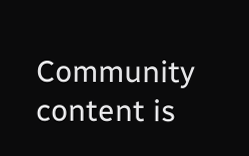Community content is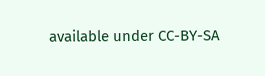available under CC-BY-SA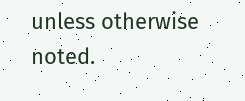unless otherwise noted.